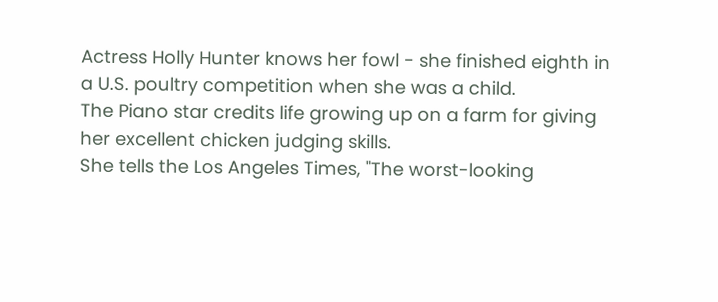Actress Holly Hunter knows her fowl - she finished eighth in a U.S. poultry competition when she was a child.
The Piano star credits life growing up on a farm for giving her excellent chicken judging skills.
She tells the Los Angeles Times, "The worst-looking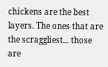chickens are the best layers. The ones that are the scraggliest... those are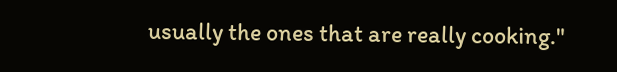usually the ones that are really cooking."